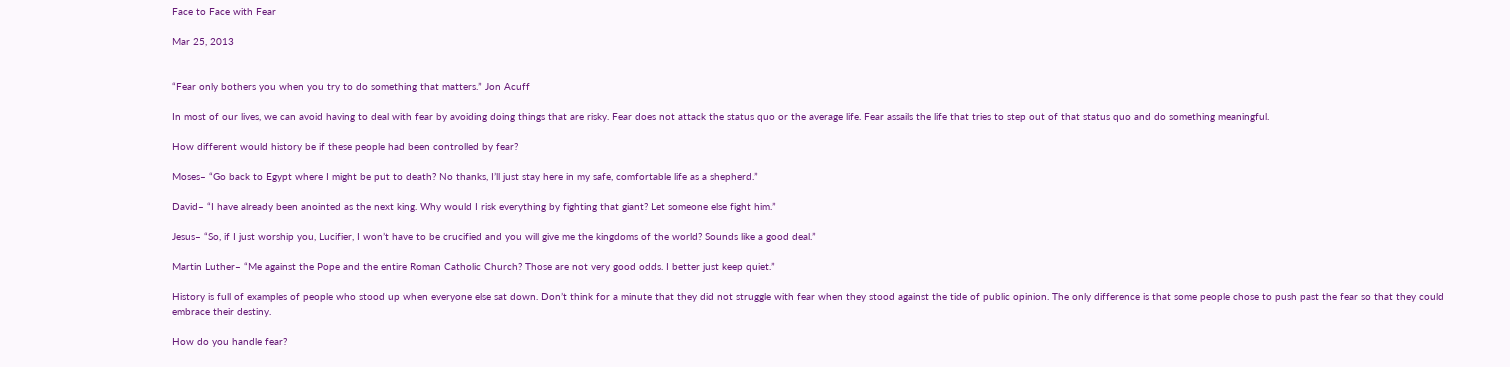Face to Face with Fear

Mar 25, 2013


“Fear only bothers you when you try to do something that matters.” Jon Acuff

In most of our lives, we can avoid having to deal with fear by avoiding doing things that are risky. Fear does not attack the status quo or the average life. Fear assails the life that tries to step out of that status quo and do something meaningful.

How different would history be if these people had been controlled by fear?

Moses– “Go back to Egypt where I might be put to death? No thanks, I’ll just stay here in my safe, comfortable life as a shepherd.”

David– “I have already been anointed as the next king. Why would I risk everything by fighting that giant? Let someone else fight him.”

Jesus– “So, if I just worship you, Lucifier, I won’t have to be crucified and you will give me the kingdoms of the world? Sounds like a good deal.”

Martin Luther– “Me against the Pope and the entire Roman Catholic Church? Those are not very good odds. I better just keep quiet.”

History is full of examples of people who stood up when everyone else sat down. Don’t think for a minute that they did not struggle with fear when they stood against the tide of public opinion. The only difference is that some people chose to push past the fear so that they could embrace their destiny.

How do you handle fear?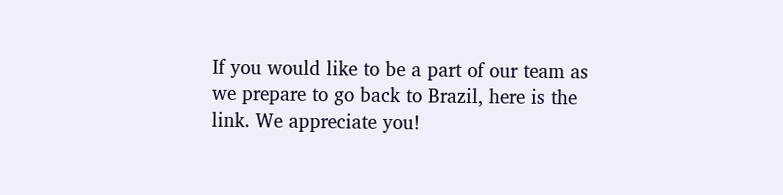If you would like to be a part of our team as we prepare to go back to Brazil, here is the link. We appreciate you!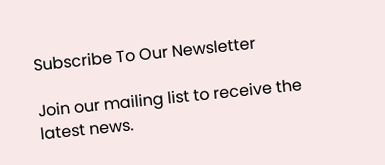Subscribe To Our Newsletter

Join our mailing list to receive the latest news.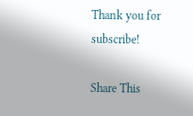Thank you for subscribe!

Share This